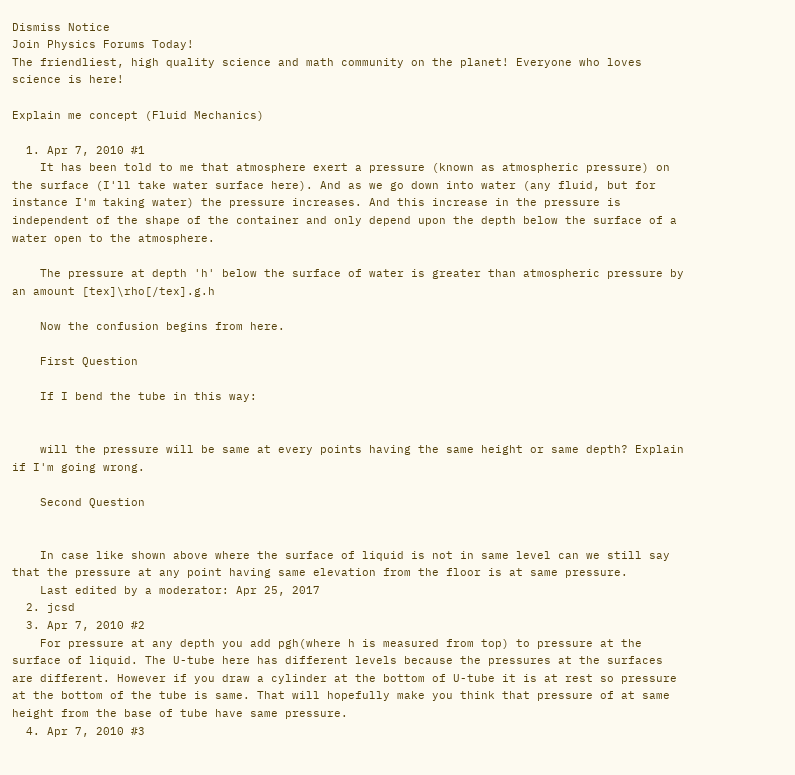Dismiss Notice
Join Physics Forums Today!
The friendliest, high quality science and math community on the planet! Everyone who loves science is here!

Explain me concept (Fluid Mechanics)

  1. Apr 7, 2010 #1
    It has been told to me that atmosphere exert a pressure (known as atmospheric pressure) on the surface (I'll take water surface here). And as we go down into water (any fluid, but for instance I'm taking water) the pressure increases. And this increase in the pressure is independent of the shape of the container and only depend upon the depth below the surface of a water open to the atmosphere.

    The pressure at depth 'h' below the surface of water is greater than atmospheric pressure by an amount [tex]\rho[/tex].g.h

    Now the confusion begins from here.

    First Question

    If I bend the tube in this way:


    will the pressure will be same at every points having the same height or same depth? Explain if I'm going wrong.

    Second Question


    In case like shown above where the surface of liquid is not in same level can we still say that the pressure at any point having same elevation from the floor is at same pressure.
    Last edited by a moderator: Apr 25, 2017
  2. jcsd
  3. Apr 7, 2010 #2
    For pressure at any depth you add pgh(where h is measured from top) to pressure at the surface of liquid. The U-tube here has different levels because the pressures at the surfaces are different. However if you draw a cylinder at the bottom of U-tube it is at rest so pressure at the bottom of the tube is same. That will hopefully make you think that pressure of at same height from the base of tube have same pressure.
  4. Apr 7, 2010 #3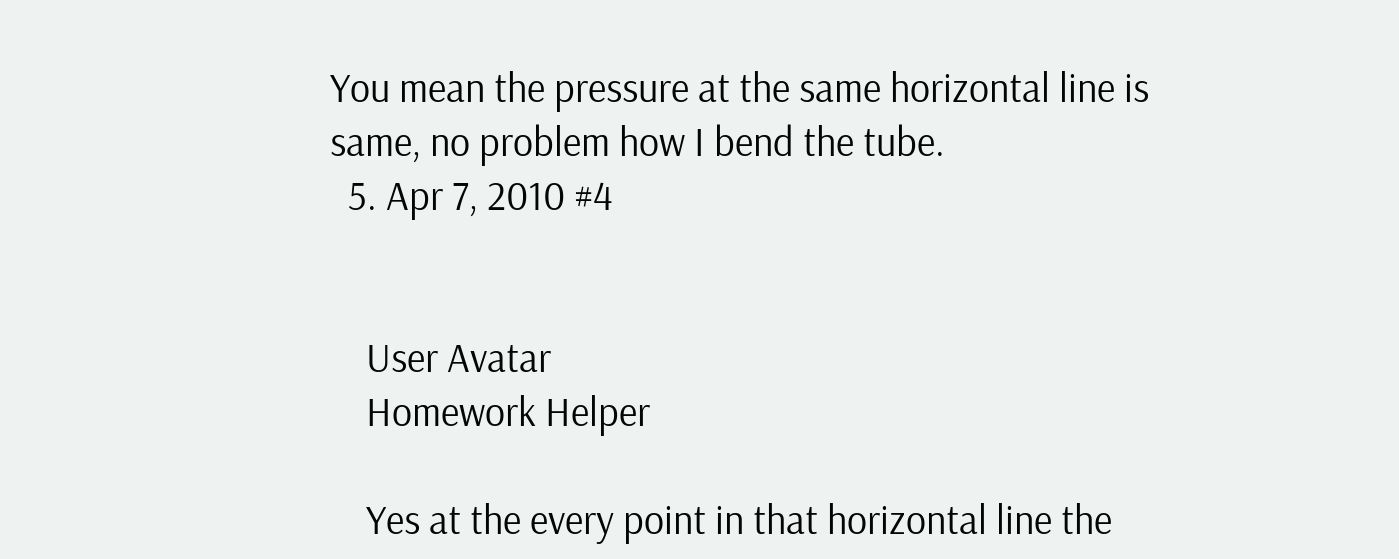You mean the pressure at the same horizontal line is same, no problem how I bend the tube.
  5. Apr 7, 2010 #4


    User Avatar
    Homework Helper

    Yes at the every point in that horizontal line the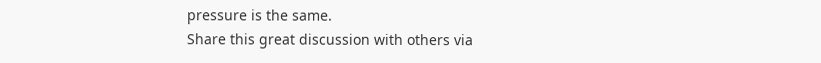pressure is the same.
Share this great discussion with others via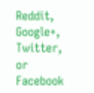Reddit, Google+, Twitter, or Facebook